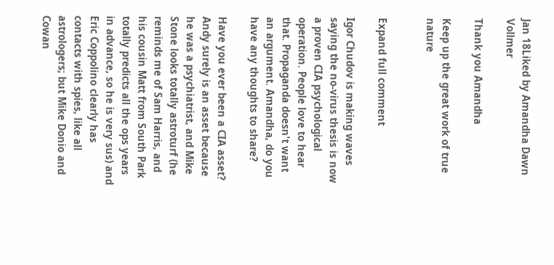Jan 18Liked by Amandha Dawn Vollmer

Thank you Amandha

Keep up the great work of true nature


Expand full comment

Igor Chudov is making waves saying the no-virus thesis is now a proven CIA psychological operation. People love to hear that. Propaganda doesn't want an argument. Amandha, do you have any thoughts to share?

Have you ever been a CIA asset? Andy surely is an asset because he was a psychiatrist, and Mike Stone looks totally astroturf (he reminds me of Sam Harris, and his cousin Matt from South Park totally predicts all the ops years in advance, so he is very sus) and Eric Coppolino clearly has contacts with spies, like all astrologers; but Mike Donio and Cowan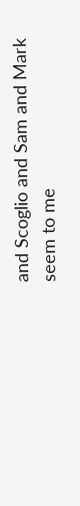and Scoglio and Sam and Mark seem to me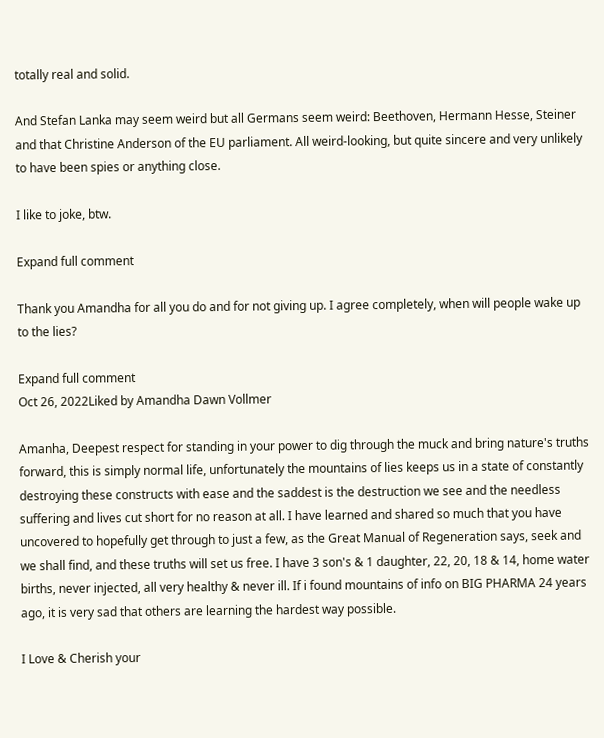totally real and solid.

And Stefan Lanka may seem weird but all Germans seem weird: Beethoven, Hermann Hesse, Steiner and that Christine Anderson of the EU parliament. All weird-looking, but quite sincere and very unlikely to have been spies or anything close.

I like to joke, btw.

Expand full comment

Thank you Amandha for all you do and for not giving up. I agree completely, when will people wake up to the lies?

Expand full comment
Oct 26, 2022Liked by Amandha Dawn Vollmer

Amanha, Deepest respect for standing in your power to dig through the muck and bring nature's truths forward, this is simply normal life, unfortunately the mountains of lies keeps us in a state of constantly destroying these constructs with ease and the saddest is the destruction we see and the needless suffering and lives cut short for no reason at all. I have learned and shared so much that you have uncovered to hopefully get through to just a few, as the Great Manual of Regeneration says, seek and we shall find, and these truths will set us free. I have 3 son's & 1 daughter, 22, 20, 18 & 14, home water births, never injected, all very healthy & never ill. If i found mountains of info on BIG PHARMA 24 years ago, it is very sad that others are learning the hardest way possible.

I Love & Cherish your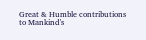Great & Humble contributions to Mankind's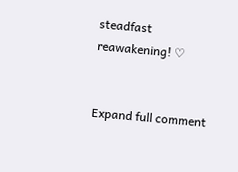steadfast reawakening! ♡


Expand full comment